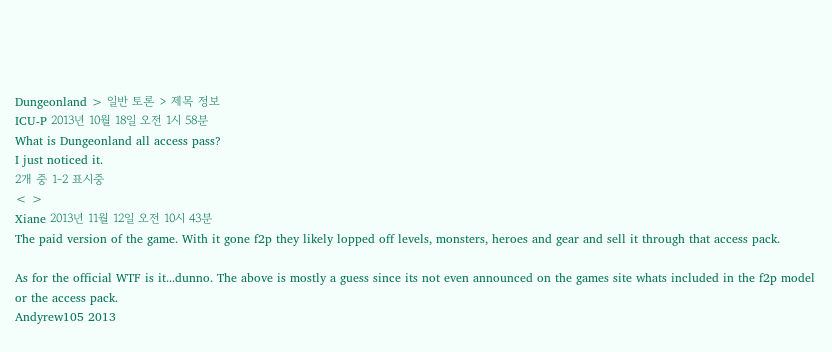Dungeonland > 일반 토론 > 제목 정보
ICU-P 2013년 10월 18일 오전 1시 58분
What is Dungeonland all access pass?
I just noticed it.
2개 중 1-2 표시중
< >
Xiane 2013년 11월 12일 오전 10시 43분
The paid version of the game. With it gone f2p they likely lopped off levels, monsters, heroes and gear and sell it through that access pack.

As for the official WTF is it...dunno. The above is mostly a guess since its not even announced on the games site whats included in the f2p model or the access pack.
Andyrew105 2013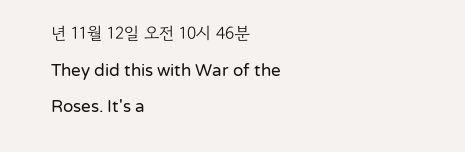년 11월 12일 오전 10시 46분
They did this with War of the Roses. It's a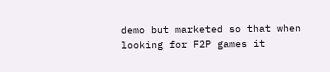demo but marketed so that when looking for F2P games it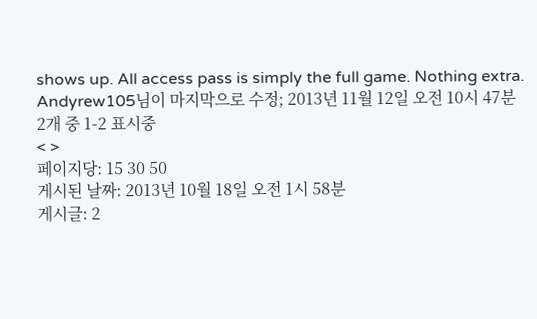shows up. All access pass is simply the full game. Nothing extra.
Andyrew105님이 마지막으로 수정; 2013년 11월 12일 오전 10시 47분
2개 중 1-2 표시중
< >
페이지당: 15 30 50
게시된 날짜: 2013년 10월 18일 오전 1시 58분
게시글: 2